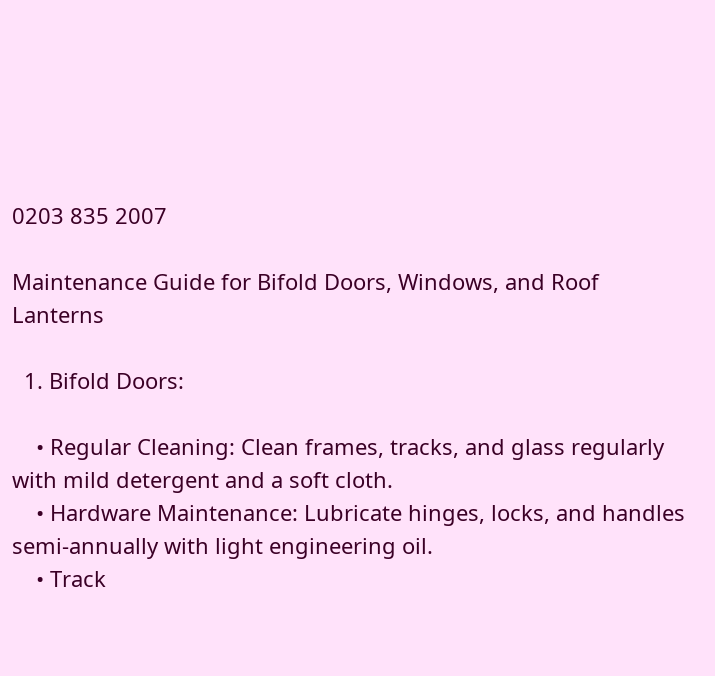0203 835 2007

Maintenance Guide for Bifold Doors, Windows, and Roof Lanterns

  1. Bifold Doors:

    • Regular Cleaning: Clean frames, tracks, and glass regularly with mild detergent and a soft cloth.
    • Hardware Maintenance: Lubricate hinges, locks, and handles semi-annually with light engineering oil.
    • Track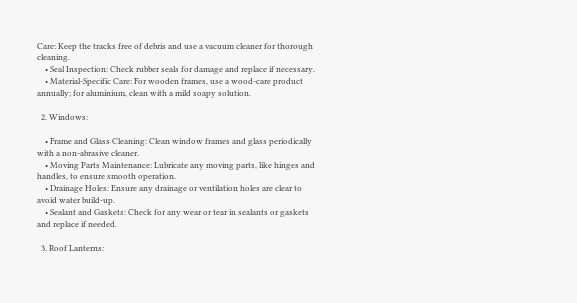Care: Keep the tracks free of debris and use a vacuum cleaner for thorough cleaning.
    • Seal Inspection: Check rubber seals for damage and replace if necessary.
    • Material-Specific Care: For wooden frames, use a wood-care product annually; for aluminium, clean with a mild soapy solution.

  2. Windows:

    • Frame and Glass Cleaning: Clean window frames and glass periodically with a non-abrasive cleaner.
    • Moving Parts Maintenance: Lubricate any moving parts, like hinges and handles, to ensure smooth operation.
    • Drainage Holes: Ensure any drainage or ventilation holes are clear to avoid water build-up.
    • Sealant and Gaskets: Check for any wear or tear in sealants or gaskets and replace if needed.

  3. Roof Lanterns: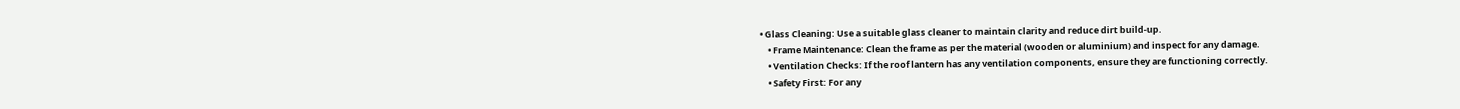• Glass Cleaning: Use a suitable glass cleaner to maintain clarity and reduce dirt build-up.
    • Frame Maintenance: Clean the frame as per the material (wooden or aluminium) and inspect for any damage.
    • Ventilation Checks: If the roof lantern has any ventilation components, ensure they are functioning correctly.
    • Safety First: For any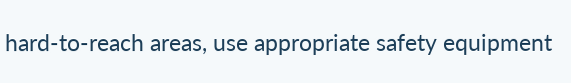hard-to-reach areas, use appropriate safety equipment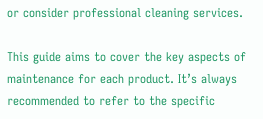or consider professional cleaning services.

This guide aims to cover the key aspects of maintenance for each product. It’s always recommended to refer to the specific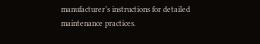manufacturer’s instructions for detailed maintenance practices.